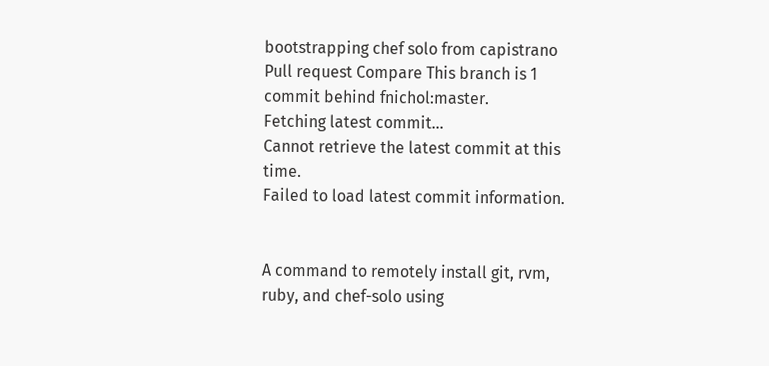bootstrapping chef solo from capistrano
Pull request Compare This branch is 1 commit behind fnichol:master.
Fetching latest commit…
Cannot retrieve the latest commit at this time.
Failed to load latest commit information.


A command to remotely install git, rvm, ruby, and chef-solo using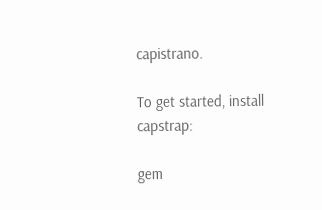capistrano.

To get started, install capstrap:

gem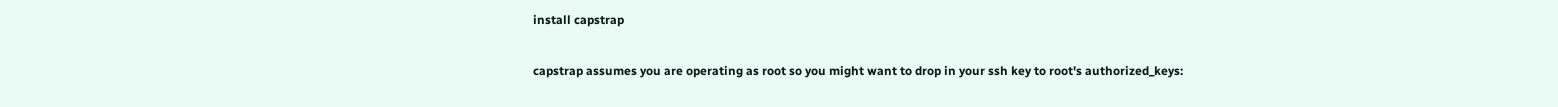install capstrap

capstrap assumes you are operating as root so you might want to drop in your ssh key to root's authorized_keys: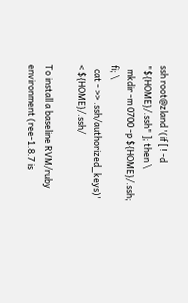ssh root@zland '(if [ ! -d "${HOME}/.ssh" ]; then \
  mkdir -m 0700 -p ${HOME}/.ssh; fi; \
  cat - >> .ssh/authorized_keys)' < ${HOME}/.ssh/

To install a baseline RVM/ruby environment (ree-1.8.7 is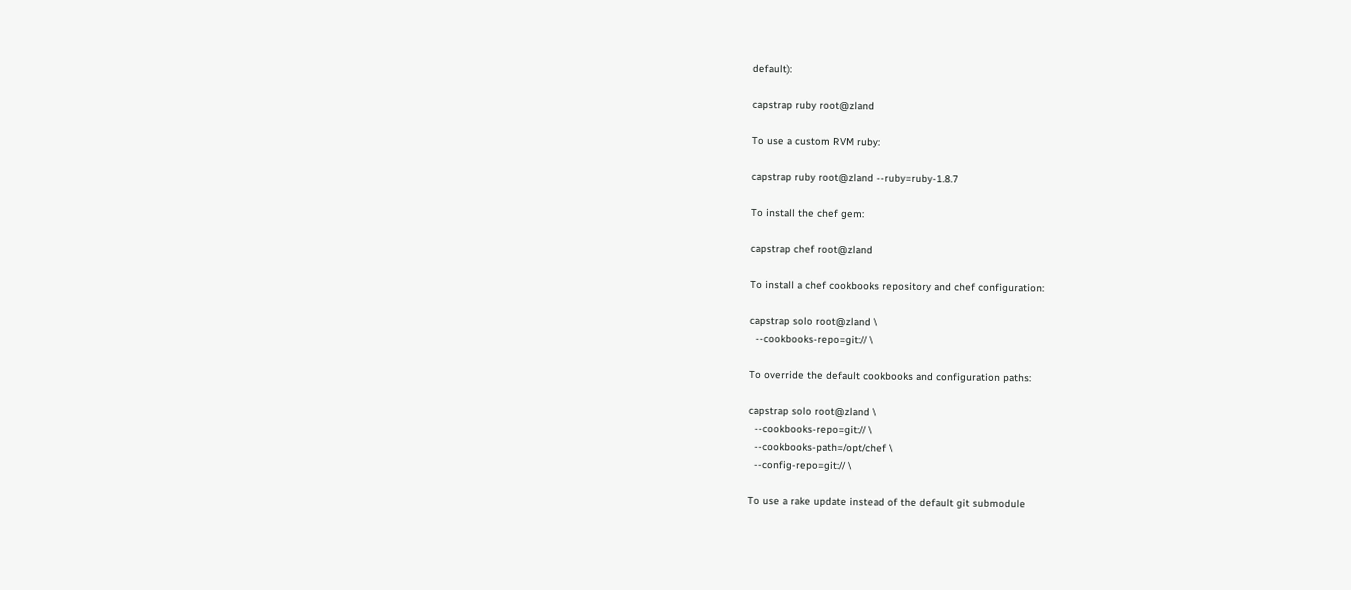default):

capstrap ruby root@zland

To use a custom RVM ruby:

capstrap ruby root@zland --ruby=ruby-1.8.7

To install the chef gem:

capstrap chef root@zland

To install a chef cookbooks repository and chef configuration:

capstrap solo root@zland \
  --cookbooks-repo=git:// \

To override the default cookbooks and configuration paths:

capstrap solo root@zland \
  --cookbooks-repo=git:// \
  --cookbooks-path=/opt/chef \
  --config-repo=git:// \

To use a rake update instead of the default git submodule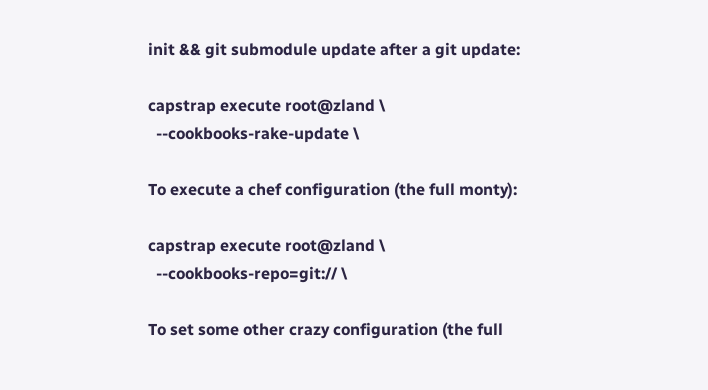init && git submodule update after a git update:

capstrap execute root@zland \
  --cookbooks-rake-update \

To execute a chef configuration (the full monty):

capstrap execute root@zland \
  --cookbooks-repo=git:// \

To set some other crazy configuration (the full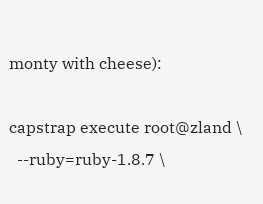monty with cheese):

capstrap execute root@zland \
  --ruby=ruby-1.8.7 \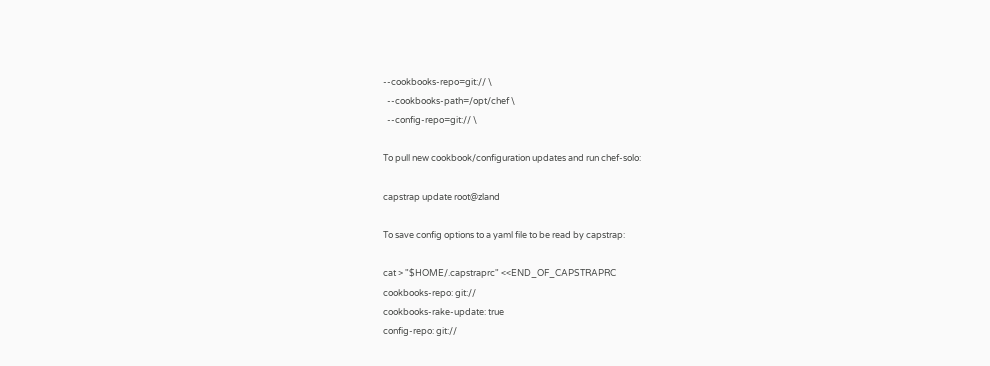--cookbooks-repo=git:// \
  --cookbooks-path=/opt/chef \
  --config-repo=git:// \

To pull new cookbook/configuration updates and run chef-solo:

capstrap update root@zland

To save config options to a yaml file to be read by capstrap:

cat > "$HOME/.capstraprc" <<END_OF_CAPSTRAPRC
cookbooks-repo: git://
cookbooks-rake-update: true
config-repo: git://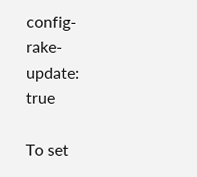config-rake-update: true

To set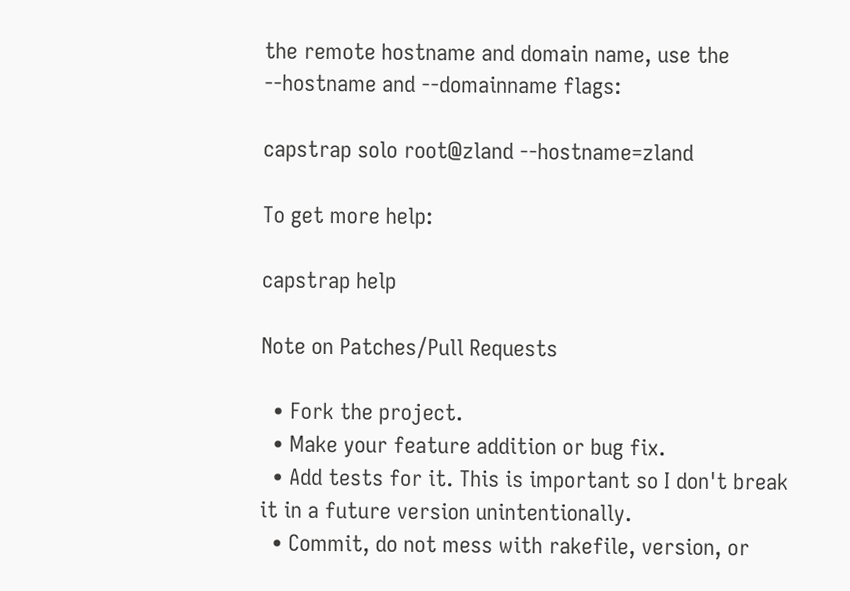the remote hostname and domain name, use the --hostname and --domainname flags:

capstrap solo root@zland --hostname=zland

To get more help:

capstrap help

Note on Patches/Pull Requests

  • Fork the project.
  • Make your feature addition or bug fix.
  • Add tests for it. This is important so I don't break it in a future version unintentionally.
  • Commit, do not mess with rakefile, version, or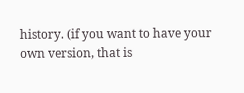history. (if you want to have your own version, that is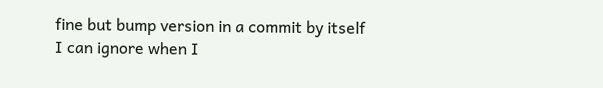fine but bump version in a commit by itself I can ignore when I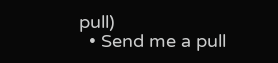pull)
  • Send me a pull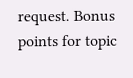request. Bonus points for topic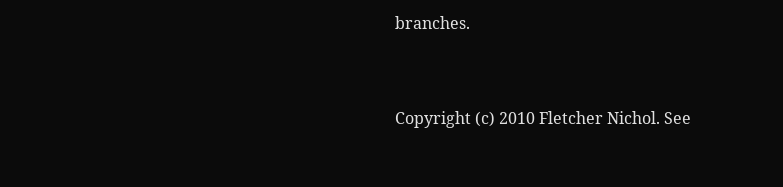branches.


Copyright (c) 2010 Fletcher Nichol. See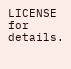LICENSE for details.